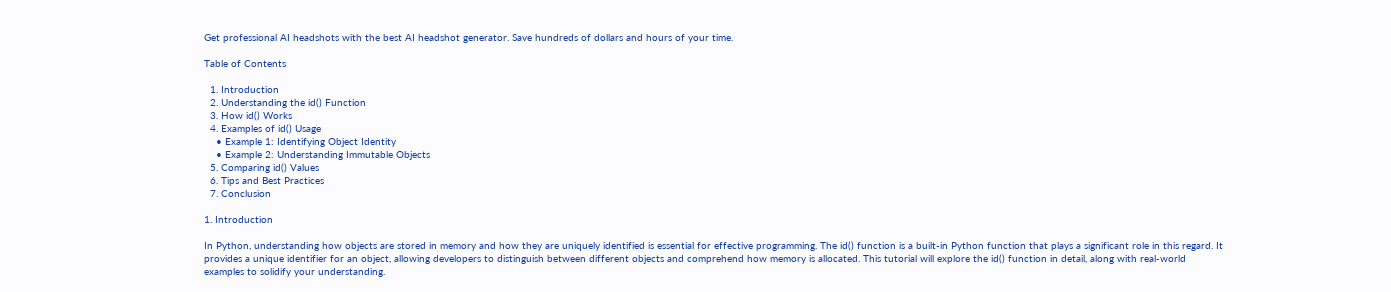Get professional AI headshots with the best AI headshot generator. Save hundreds of dollars and hours of your time.

Table of Contents

  1. Introduction
  2. Understanding the id() Function
  3. How id() Works
  4. Examples of id() Usage
    • Example 1: Identifying Object Identity
    • Example 2: Understanding Immutable Objects
  5. Comparing id() Values
  6. Tips and Best Practices
  7. Conclusion

1. Introduction

In Python, understanding how objects are stored in memory and how they are uniquely identified is essential for effective programming. The id() function is a built-in Python function that plays a significant role in this regard. It provides a unique identifier for an object, allowing developers to distinguish between different objects and comprehend how memory is allocated. This tutorial will explore the id() function in detail, along with real-world examples to solidify your understanding.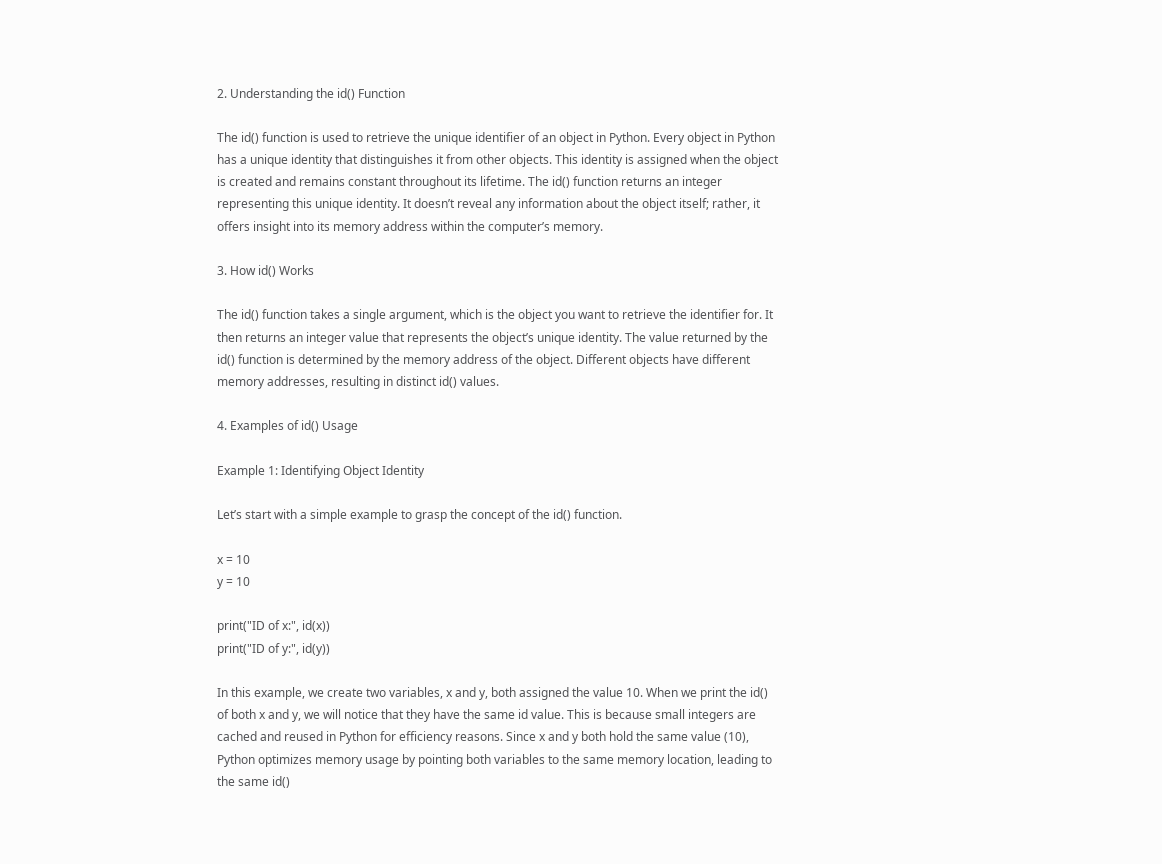2. Understanding the id() Function

The id() function is used to retrieve the unique identifier of an object in Python. Every object in Python has a unique identity that distinguishes it from other objects. This identity is assigned when the object is created and remains constant throughout its lifetime. The id() function returns an integer representing this unique identity. It doesn’t reveal any information about the object itself; rather, it offers insight into its memory address within the computer’s memory.

3. How id() Works

The id() function takes a single argument, which is the object you want to retrieve the identifier for. It then returns an integer value that represents the object’s unique identity. The value returned by the id() function is determined by the memory address of the object. Different objects have different memory addresses, resulting in distinct id() values.

4. Examples of id() Usage

Example 1: Identifying Object Identity

Let’s start with a simple example to grasp the concept of the id() function.

x = 10
y = 10

print("ID of x:", id(x))
print("ID of y:", id(y))

In this example, we create two variables, x and y, both assigned the value 10. When we print the id() of both x and y, we will notice that they have the same id value. This is because small integers are cached and reused in Python for efficiency reasons. Since x and y both hold the same value (10), Python optimizes memory usage by pointing both variables to the same memory location, leading to the same id()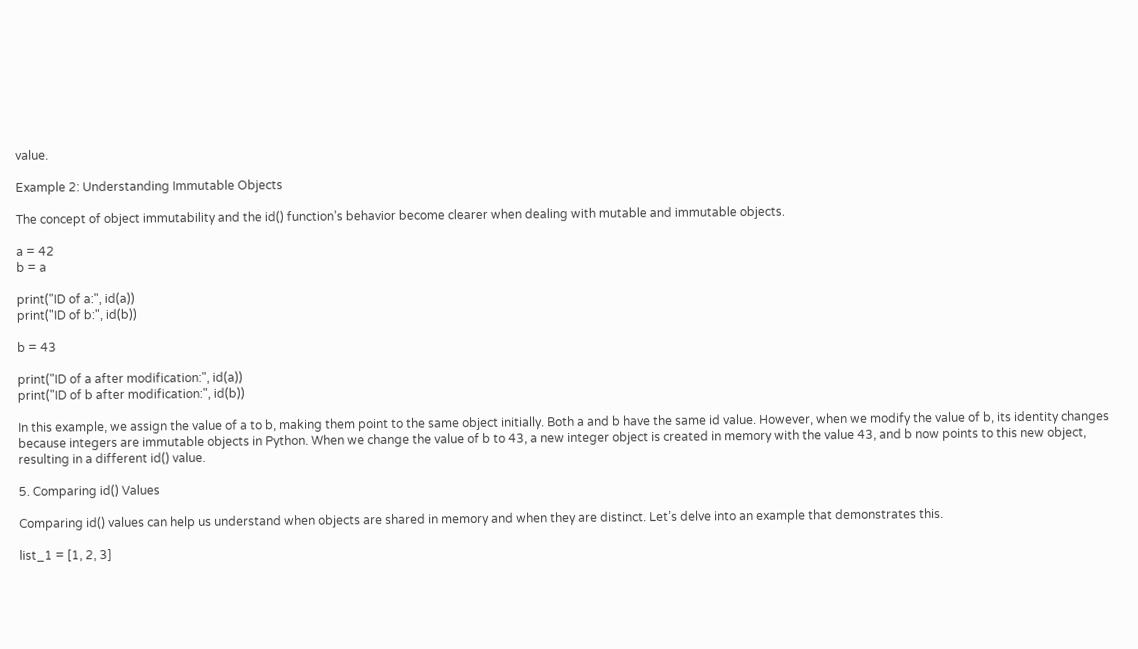value.

Example 2: Understanding Immutable Objects

The concept of object immutability and the id() function’s behavior become clearer when dealing with mutable and immutable objects.

a = 42
b = a

print("ID of a:", id(a))
print("ID of b:", id(b))

b = 43

print("ID of a after modification:", id(a))
print("ID of b after modification:", id(b))

In this example, we assign the value of a to b, making them point to the same object initially. Both a and b have the same id value. However, when we modify the value of b, its identity changes because integers are immutable objects in Python. When we change the value of b to 43, a new integer object is created in memory with the value 43, and b now points to this new object, resulting in a different id() value.

5. Comparing id() Values

Comparing id() values can help us understand when objects are shared in memory and when they are distinct. Let’s delve into an example that demonstrates this.

list_1 = [1, 2, 3]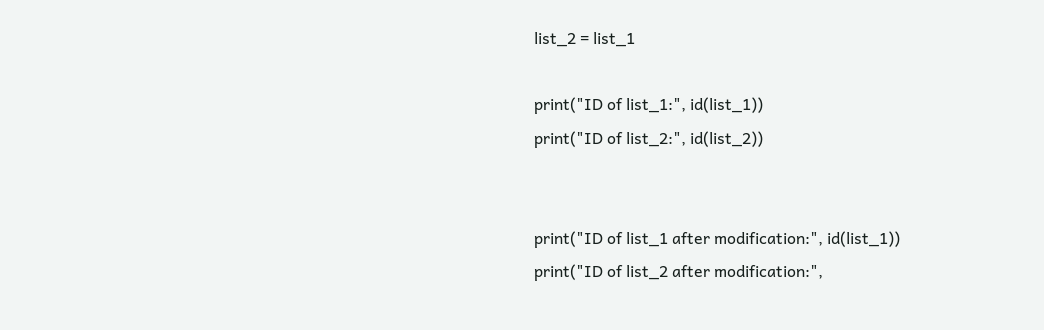list_2 = list_1

print("ID of list_1:", id(list_1))
print("ID of list_2:", id(list_2))


print("ID of list_1 after modification:", id(list_1))
print("ID of list_2 after modification:",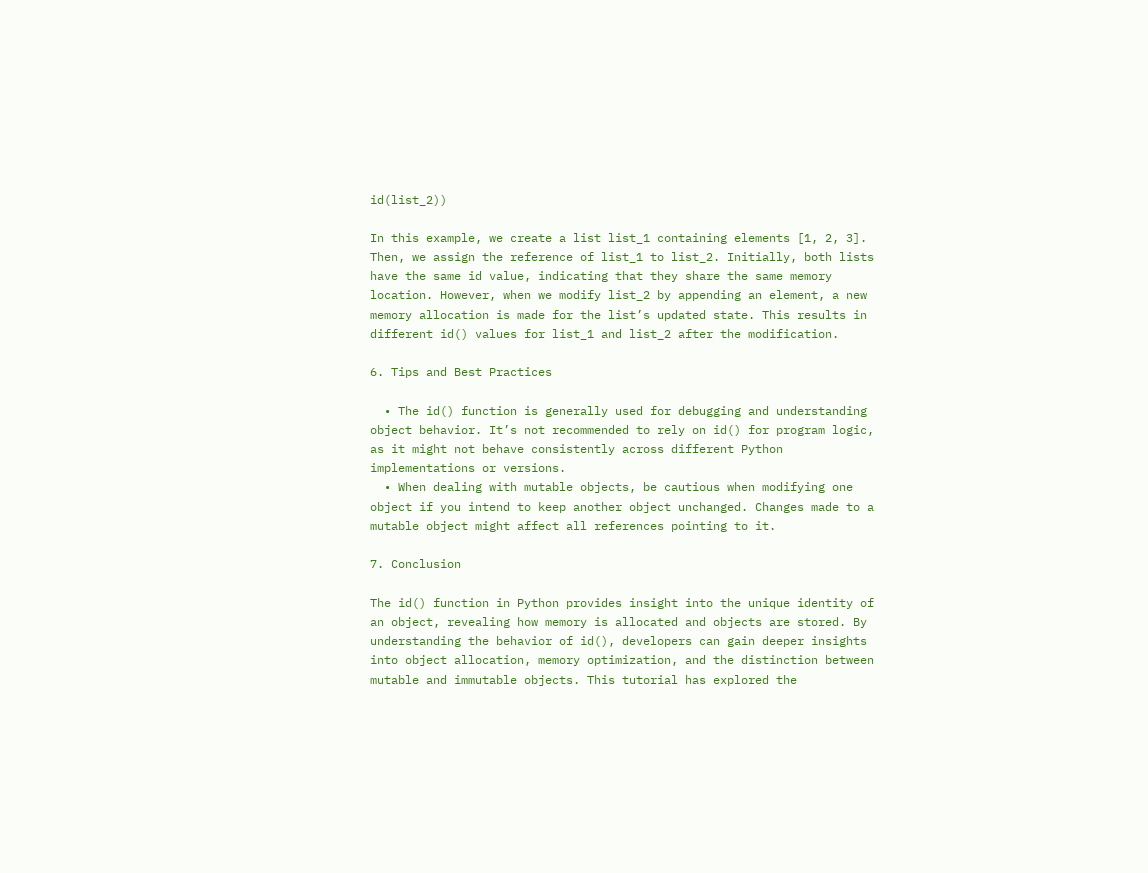id(list_2))

In this example, we create a list list_1 containing elements [1, 2, 3]. Then, we assign the reference of list_1 to list_2. Initially, both lists have the same id value, indicating that they share the same memory location. However, when we modify list_2 by appending an element, a new memory allocation is made for the list’s updated state. This results in different id() values for list_1 and list_2 after the modification.

6. Tips and Best Practices

  • The id() function is generally used for debugging and understanding object behavior. It’s not recommended to rely on id() for program logic, as it might not behave consistently across different Python implementations or versions.
  • When dealing with mutable objects, be cautious when modifying one object if you intend to keep another object unchanged. Changes made to a mutable object might affect all references pointing to it.

7. Conclusion

The id() function in Python provides insight into the unique identity of an object, revealing how memory is allocated and objects are stored. By understanding the behavior of id(), developers can gain deeper insights into object allocation, memory optimization, and the distinction between mutable and immutable objects. This tutorial has explored the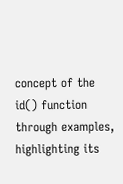concept of the id() function through examples, highlighting its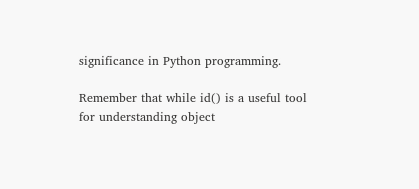significance in Python programming.

Remember that while id() is a useful tool for understanding object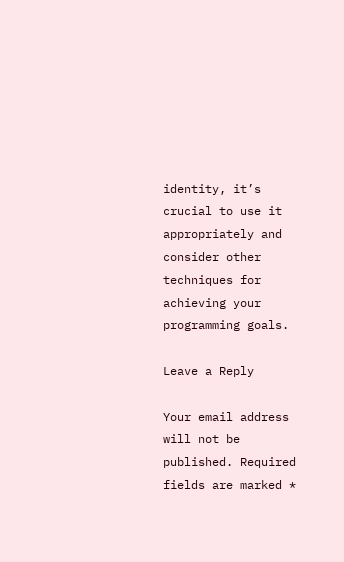identity, it’s crucial to use it appropriately and consider other techniques for achieving your programming goals.

Leave a Reply

Your email address will not be published. Required fields are marked *